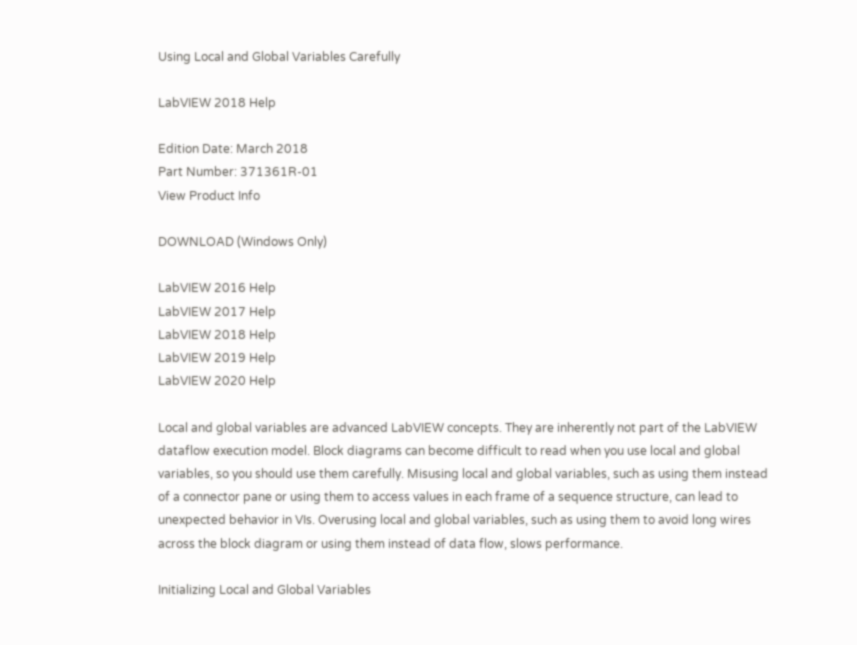Using Local and Global Variables Carefully

LabVIEW 2018 Help

Edition Date: March 2018
Part Number: 371361R-01
View Product Info

DOWNLOAD (Windows Only)

LabVIEW 2016 Help
LabVIEW 2017 Help
LabVIEW 2018 Help
LabVIEW 2019 Help
LabVIEW 2020 Help

Local and global variables are advanced LabVIEW concepts. They are inherently not part of the LabVIEW dataflow execution model. Block diagrams can become difficult to read when you use local and global variables, so you should use them carefully. Misusing local and global variables, such as using them instead of a connector pane or using them to access values in each frame of a sequence structure, can lead to unexpected behavior in VIs. Overusing local and global variables, such as using them to avoid long wires across the block diagram or using them instead of data flow, slows performance.

Initializing Local and Global Variables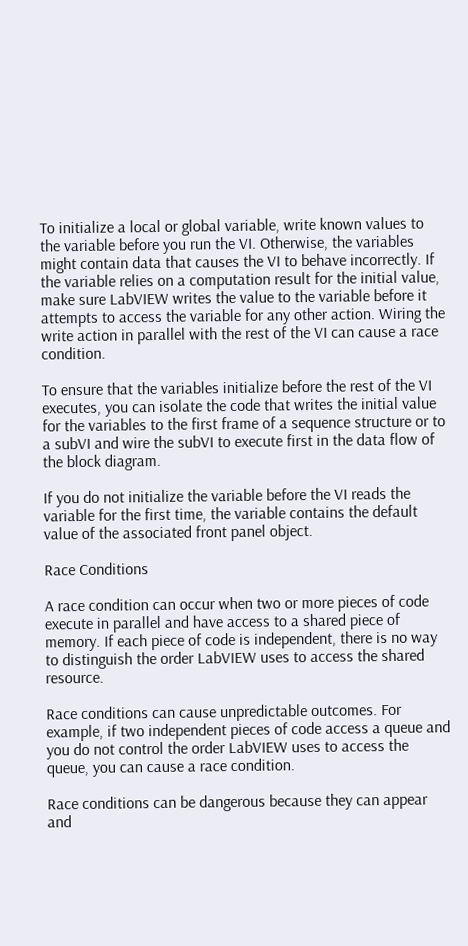To initialize a local or global variable, write known values to the variable before you run the VI. Otherwise, the variables might contain data that causes the VI to behave incorrectly. If the variable relies on a computation result for the initial value, make sure LabVIEW writes the value to the variable before it attempts to access the variable for any other action. Wiring the write action in parallel with the rest of the VI can cause a race condition.

To ensure that the variables initialize before the rest of the VI executes, you can isolate the code that writes the initial value for the variables to the first frame of a sequence structure or to a subVI and wire the subVI to execute first in the data flow of the block diagram.

If you do not initialize the variable before the VI reads the variable for the first time, the variable contains the default value of the associated front panel object.

Race Conditions

A race condition can occur when two or more pieces of code execute in parallel and have access to a shared piece of memory. If each piece of code is independent, there is no way to distinguish the order LabVIEW uses to access the shared resource.

Race conditions can cause unpredictable outcomes. For example, if two independent pieces of code access a queue and you do not control the order LabVIEW uses to access the queue, you can cause a race condition.

Race conditions can be dangerous because they can appear and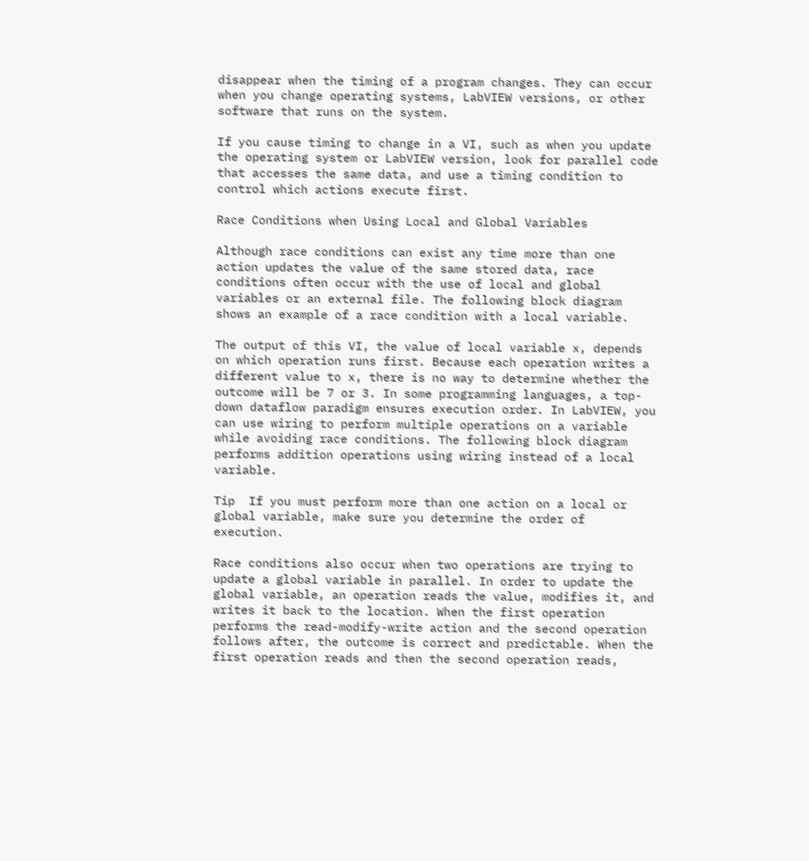disappear when the timing of a program changes. They can occur when you change operating systems, LabVIEW versions, or other software that runs on the system.

If you cause timing to change in a VI, such as when you update the operating system or LabVIEW version, look for parallel code that accesses the same data, and use a timing condition to control which actions execute first.

Race Conditions when Using Local and Global Variables

Although race conditions can exist any time more than one action updates the value of the same stored data, race conditions often occur with the use of local and global variables or an external file. The following block diagram shows an example of a race condition with a local variable.

The output of this VI, the value of local variable x, depends on which operation runs first. Because each operation writes a different value to x, there is no way to determine whether the outcome will be 7 or 3. In some programming languages, a top-down dataflow paradigm ensures execution order. In LabVIEW, you can use wiring to perform multiple operations on a variable while avoiding race conditions. The following block diagram performs addition operations using wiring instead of a local variable.

Tip  If you must perform more than one action on a local or global variable, make sure you determine the order of execution.

Race conditions also occur when two operations are trying to update a global variable in parallel. In order to update the global variable, an operation reads the value, modifies it, and writes it back to the location. When the first operation performs the read-modify-write action and the second operation follows after, the outcome is correct and predictable. When the first operation reads and then the second operation reads,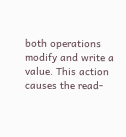both operations modify and write a value. This action causes the read-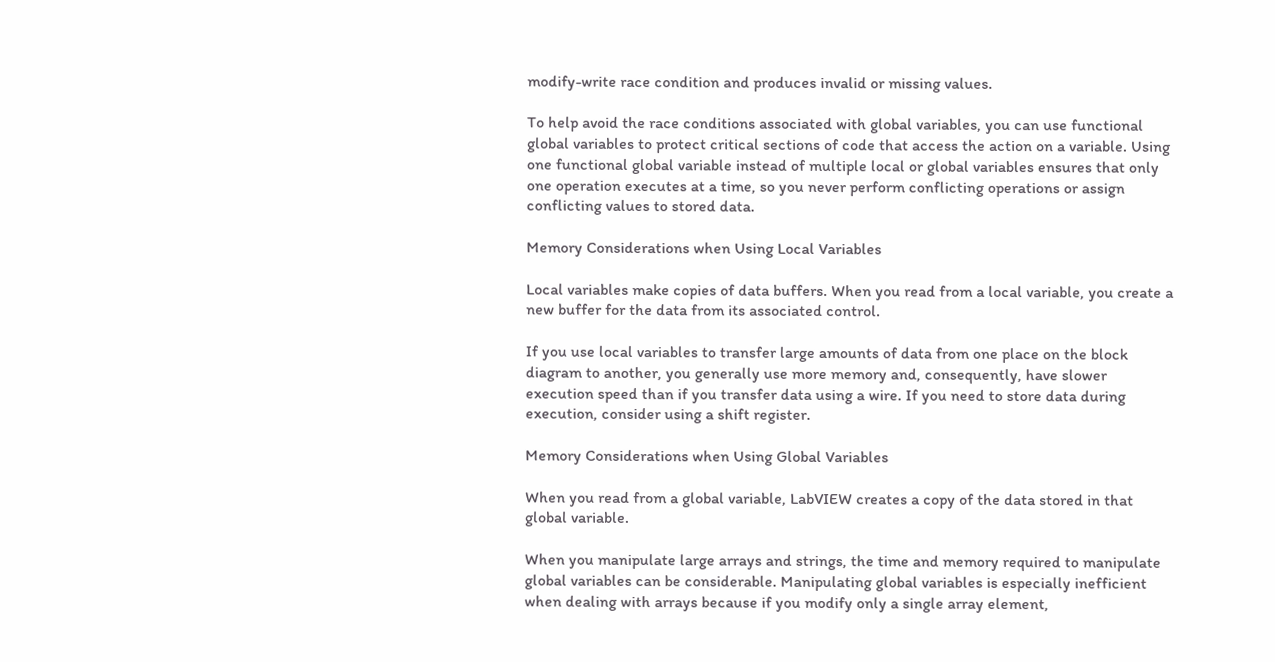modify-write race condition and produces invalid or missing values.

To help avoid the race conditions associated with global variables, you can use functional global variables to protect critical sections of code that access the action on a variable. Using one functional global variable instead of multiple local or global variables ensures that only one operation executes at a time, so you never perform conflicting operations or assign conflicting values to stored data.

Memory Considerations when Using Local Variables

Local variables make copies of data buffers. When you read from a local variable, you create a new buffer for the data from its associated control.

If you use local variables to transfer large amounts of data from one place on the block diagram to another, you generally use more memory and, consequently, have slower execution speed than if you transfer data using a wire. If you need to store data during execution, consider using a shift register.

Memory Considerations when Using Global Variables

When you read from a global variable, LabVIEW creates a copy of the data stored in that global variable.

When you manipulate large arrays and strings, the time and memory required to manipulate global variables can be considerable. Manipulating global variables is especially inefficient when dealing with arrays because if you modify only a single array element,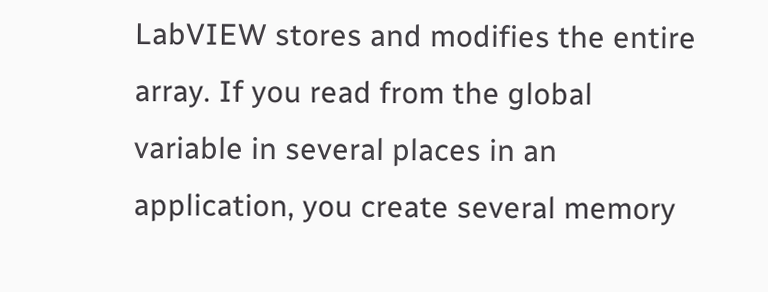LabVIEW stores and modifies the entire array. If you read from the global variable in several places in an application, you create several memory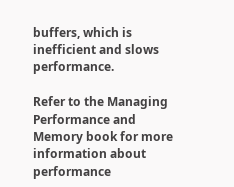buffers, which is inefficient and slows performance.

Refer to the Managing Performance and Memory book for more information about performance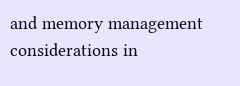and memory management considerations in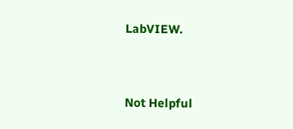LabVIEW.


Not Helpful